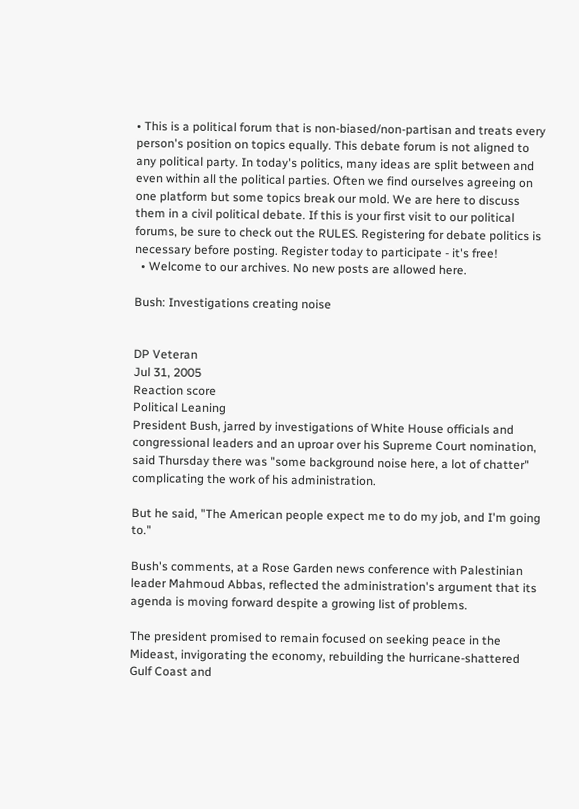• This is a political forum that is non-biased/non-partisan and treats every person's position on topics equally. This debate forum is not aligned to any political party. In today's politics, many ideas are split between and even within all the political parties. Often we find ourselves agreeing on one platform but some topics break our mold. We are here to discuss them in a civil political debate. If this is your first visit to our political forums, be sure to check out the RULES. Registering for debate politics is necessary before posting. Register today to participate - it's free!
  • Welcome to our archives. No new posts are allowed here.

Bush: Investigations creating noise


DP Veteran
Jul 31, 2005
Reaction score
Political Leaning
President Bush, jarred by investigations of White House officials and congressional leaders and an uproar over his Supreme Court nomination, said Thursday there was "some background noise here, a lot of chatter" complicating the work of his administration.

But he said, "The American people expect me to do my job, and I'm going to."

Bush's comments, at a Rose Garden news conference with Palestinian leader Mahmoud Abbas, reflected the administration's argument that its agenda is moving forward despite a growing list of problems.

The president promised to remain focused on seeking peace in the Mideast, invigorating the economy, rebuilding the hurricane-shattered Gulf Coast and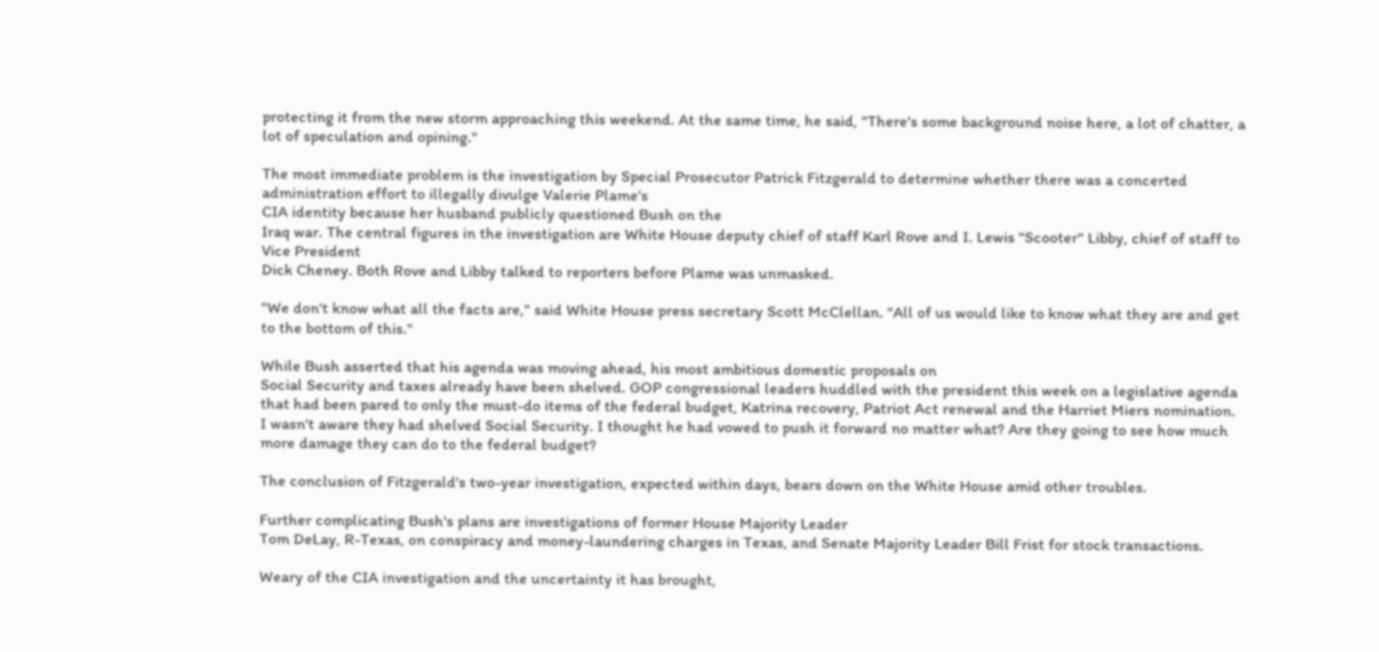protecting it from the new storm approaching this weekend. At the same time, he said, "There's some background noise here, a lot of chatter, a lot of speculation and opining."

The most immediate problem is the investigation by Special Prosecutor Patrick Fitzgerald to determine whether there was a concerted administration effort to illegally divulge Valerie Plame's
CIA identity because her husband publicly questioned Bush on the
Iraq war. The central figures in the investigation are White House deputy chief of staff Karl Rove and I. Lewis "Scooter" Libby, chief of staff to Vice President
Dick Cheney. Both Rove and Libby talked to reporters before Plame was unmasked.

"We don't know what all the facts are," said White House press secretary Scott McClellan. "All of us would like to know what they are and get to the bottom of this."

While Bush asserted that his agenda was moving ahead, his most ambitious domestic proposals on
Social Security and taxes already have been shelved. GOP congressional leaders huddled with the president this week on a legislative agenda that had been pared to only the must-do items of the federal budget, Katrina recovery, Patriot Act renewal and the Harriet Miers nomination.
I wasn't aware they had shelved Social Security. I thought he had vowed to push it forward no matter what? Are they going to see how much more damage they can do to the federal budget?

The conclusion of Fitzgerald's two-year investigation, expected within days, bears down on the White House amid other troubles.

Further complicating Bush's plans are investigations of former House Majority Leader
Tom DeLay, R-Texas, on conspiracy and money-laundering charges in Texas, and Senate Majority Leader Bill Frist for stock transactions.

Weary of the CIA investigation and the uncertainty it has brought,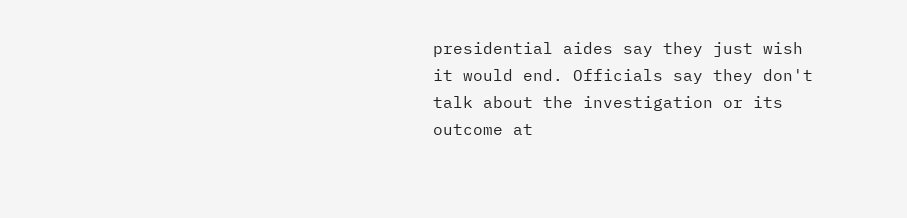presidential aides say they just wish it would end. Officials say they don't talk about the investigation or its outcome at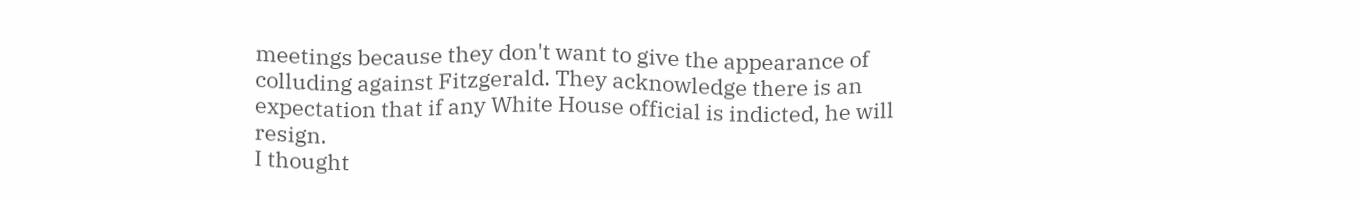meetings because they don't want to give the appearance of colluding against Fitzgerald. They acknowledge there is an expectation that if any White House official is indicted, he will resign.
I thought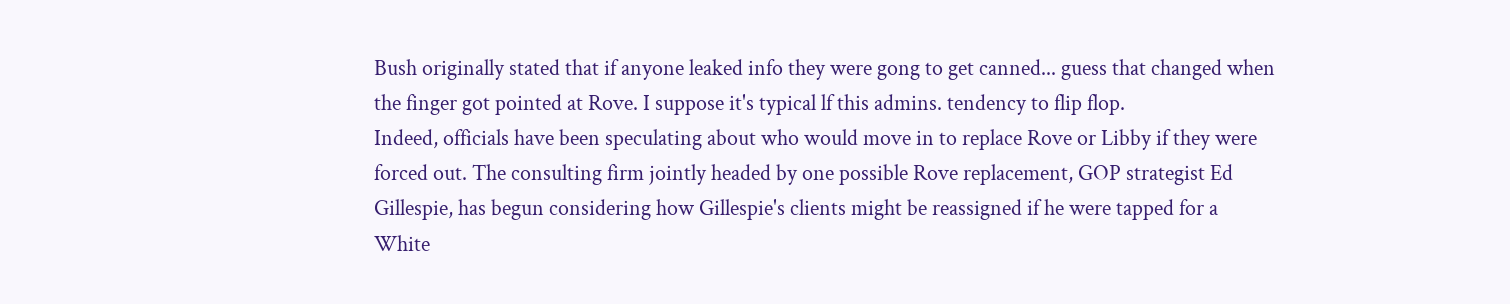Bush originally stated that if anyone leaked info they were gong to get canned... guess that changed when the finger got pointed at Rove. I suppose it's typical lf this admins. tendency to flip flop.
Indeed, officials have been speculating about who would move in to replace Rove or Libby if they were forced out. The consulting firm jointly headed by one possible Rove replacement, GOP strategist Ed Gillespie, has begun considering how Gillespie's clients might be reassigned if he were tapped for a White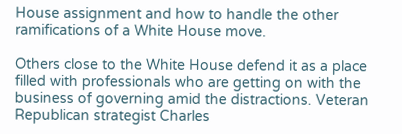House assignment and how to handle the other ramifications of a White House move.

Others close to the White House defend it as a place filled with professionals who are getting on with the business of governing amid the distractions. Veteran Republican strategist Charles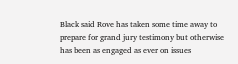Black said Rove has taken some time away to prepare for grand jury testimony but otherwise has been as engaged as ever on issues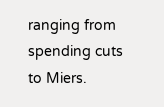ranging from spending cuts to Miers.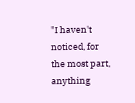"I haven't noticed, for the most part, anything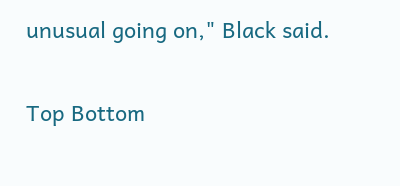unusual going on," Black said.

Top Bottom